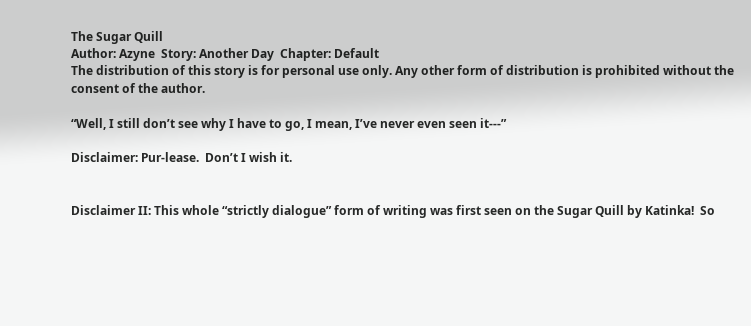The Sugar Quill
Author: Azyne  Story: Another Day  Chapter: Default
The distribution of this story is for personal use only. Any other form of distribution is prohibited without the consent of the author.

“Well, I still don’t see why I have to go, I mean, I’ve never even seen it---”

Disclaimer: Pur-lease.  Don’t I wish it.


Disclaimer II: This whole “strictly dialogue” form of writing was first seen on the Sugar Quill by Katinka!  So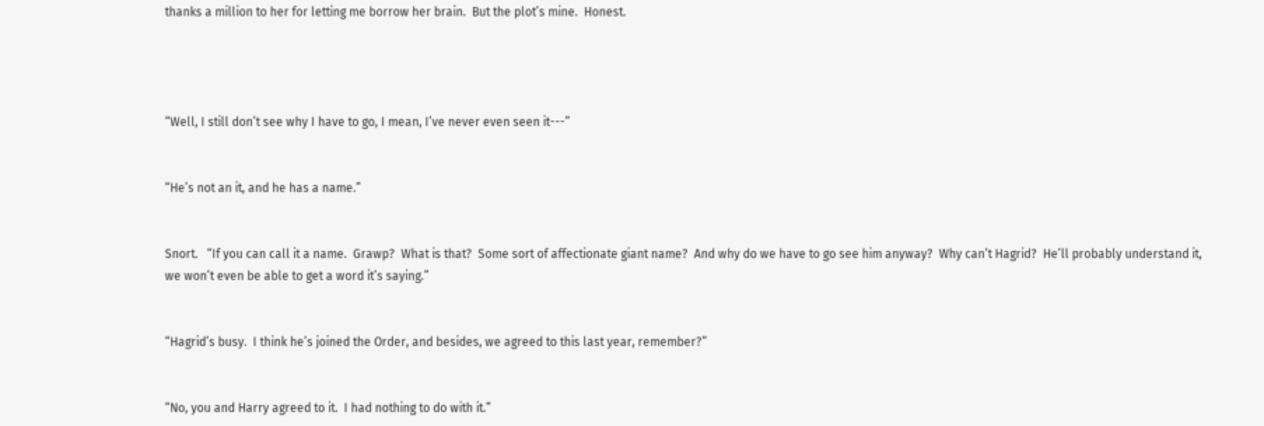thanks a million to her for letting me borrow her brain.  But the plot’s mine.  Honest.




“Well, I still don’t see why I have to go, I mean, I’ve never even seen it---”


“He’s not an it, and he has a name.”


Snort.   “If you can call it a name.  Grawp?  What is that?  Some sort of affectionate giant name?  And why do we have to go see him anyway?  Why can’t Hagrid?  He’ll probably understand it, we won’t even be able to get a word it’s saying.”


“Hagrid’s busy.  I think he’s joined the Order, and besides, we agreed to this last year, remember?”


“No, you and Harry agreed to it.  I had nothing to do with it.”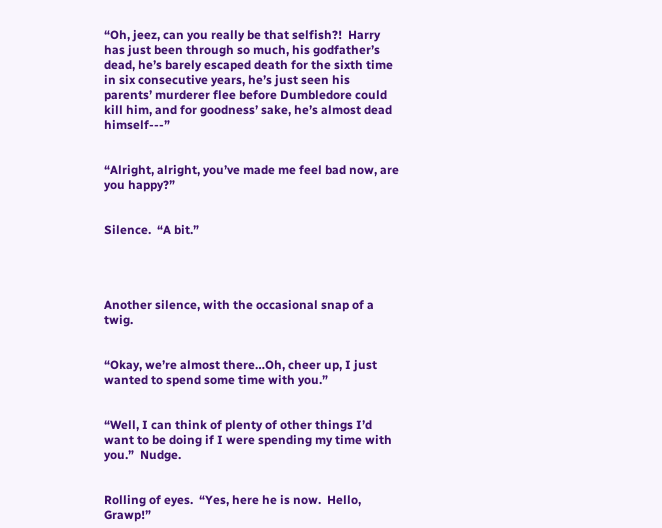“Oh, jeez, can you really be that selfish?!  Harry has just been through so much, his godfather’s dead, he’s barely escaped death for the sixth time in six consecutive years, he’s just seen his parents’ murderer flee before Dumbledore could kill him, and for goodness’ sake, he’s almost dead himself---”


“Alright, alright, you’ve made me feel bad now, are you happy?”


Silence.  “A bit.”




Another silence, with the occasional snap of a twig.


“Okay, we’re almost there…Oh, cheer up, I just wanted to spend some time with you.”


“Well, I can think of plenty of other things I’d want to be doing if I were spending my time with you.”  Nudge.


Rolling of eyes.  “Yes, here he is now.  Hello, Grawp!”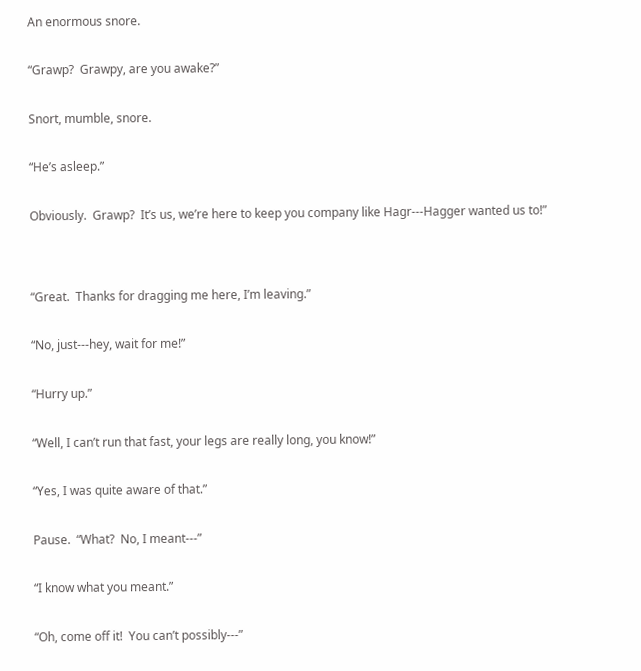An enormous snore.


“Grawp?  Grawpy, are you awake?”


Snort, mumble, snore.


“He’s asleep.”


Obviously.  Grawp?  It’s us, we’re here to keep you company like Hagr---Hagger wanted us to!”




“Great.  Thanks for dragging me here, I’m leaving.”


“No, just---hey, wait for me!”


“Hurry up.”


“Well, I can’t run that fast, your legs are really long, you know!”


“Yes, I was quite aware of that.”


Pause.  “What?  No, I meant---”


“I know what you meant.”


“Oh, come off it!  You can’t possibly---”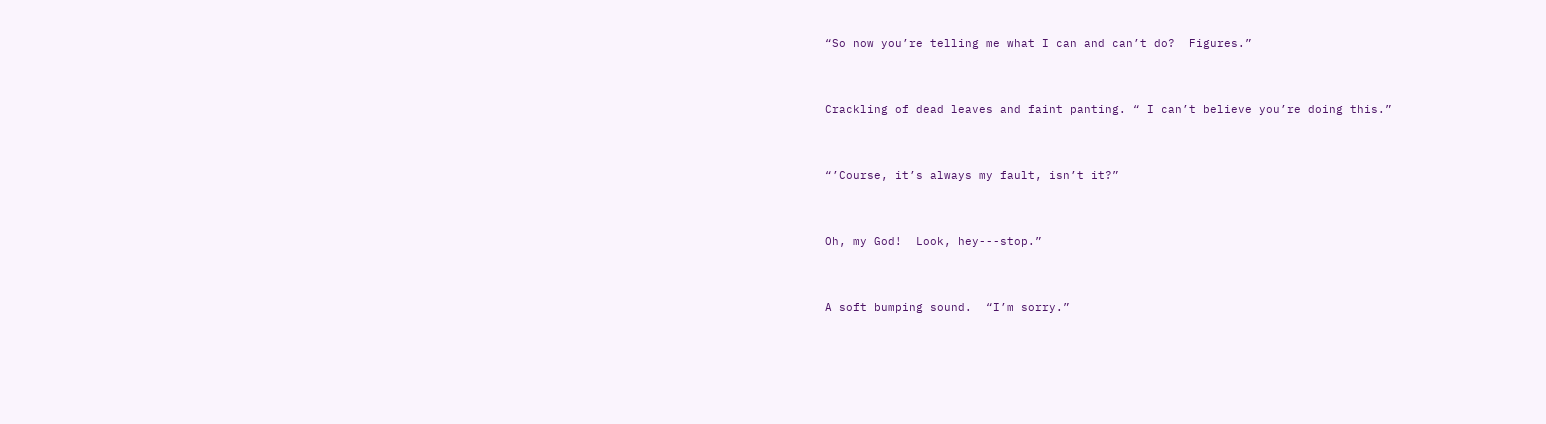“So now you’re telling me what I can and can’t do?  Figures.”


Crackling of dead leaves and faint panting. “ I can’t believe you’re doing this.”


“’Course, it’s always my fault, isn’t it?”


Oh, my God!  Look, hey---stop.”


A soft bumping sound.  “I’m sorry.”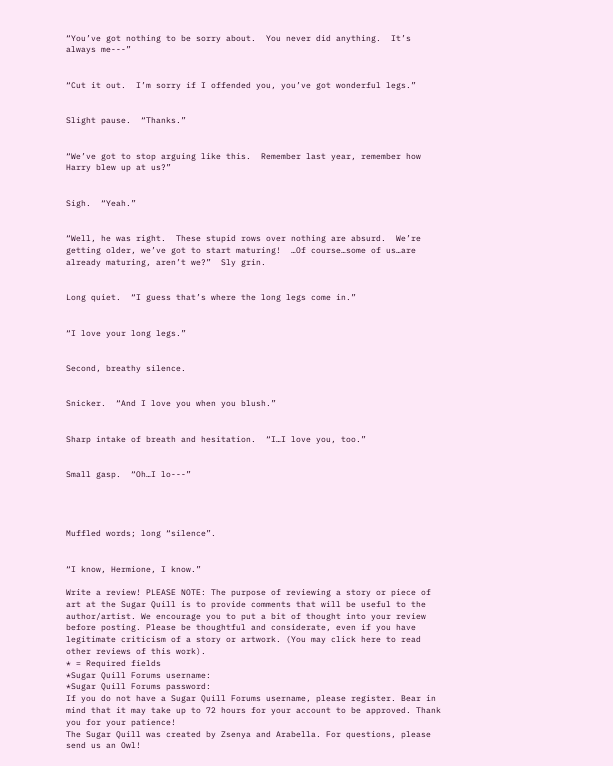“You’ve got nothing to be sorry about.  You never did anything.  It’s always me---”


“Cut it out.  I’m sorry if I offended you, you’ve got wonderful legs.”


Slight pause.  “Thanks.”


“We’ve got to stop arguing like this.  Remember last year, remember how Harry blew up at us?”


Sigh.  “Yeah.”


“Well, he was right.  These stupid rows over nothing are absurd.  We’re getting older, we’ve got to start maturing!  …Of course…some of us…are already maturing, aren’t we?”  Sly grin.


Long quiet.  “I guess that’s where the long legs come in.”


“I love your long legs.”


Second, breathy silence.


Snicker.  “And I love you when you blush.”


Sharp intake of breath and hesitation.  “I…I love you, too.”


Small gasp.  “Oh…I lo---”




Muffled words; long “silence”.


“I know, Hermione, I know.”

Write a review! PLEASE NOTE: The purpose of reviewing a story or piece of art at the Sugar Quill is to provide comments that will be useful to the author/artist. We encourage you to put a bit of thought into your review before posting. Please be thoughtful and considerate, even if you have legitimate criticism of a story or artwork. (You may click here to read other reviews of this work).
* = Required fields
*Sugar Quill Forums username:
*Sugar Quill Forums password:
If you do not have a Sugar Quill Forums username, please register. Bear in mind that it may take up to 72 hours for your account to be approved. Thank you for your patience!
The Sugar Quill was created by Zsenya and Arabella. For questions, please send us an Owl!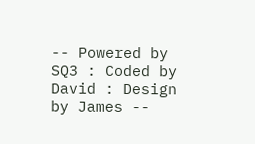-- Powered by SQ3 : Coded by David : Design by James --